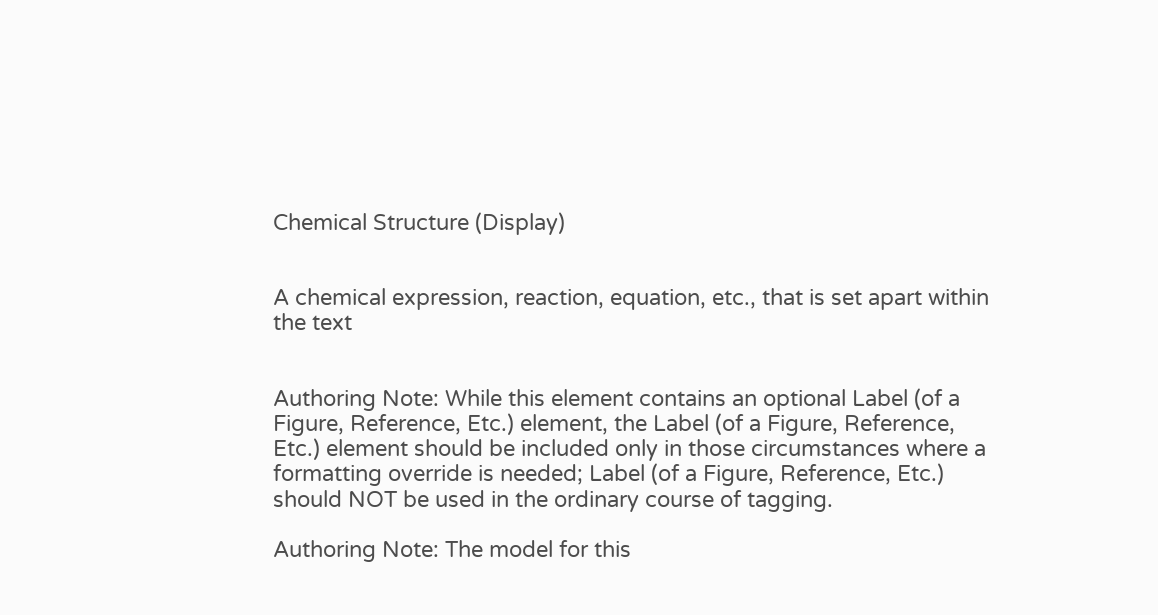Chemical Structure (Display)


A chemical expression, reaction, equation, etc., that is set apart within the text


Authoring Note: While this element contains an optional Label (of a Figure, Reference, Etc.) element, the Label (of a Figure, Reference, Etc.) element should be included only in those circumstances where a formatting override is needed; Label (of a Figure, Reference, Etc.) should NOT be used in the ordinary course of tagging.

Authoring Note: The model for this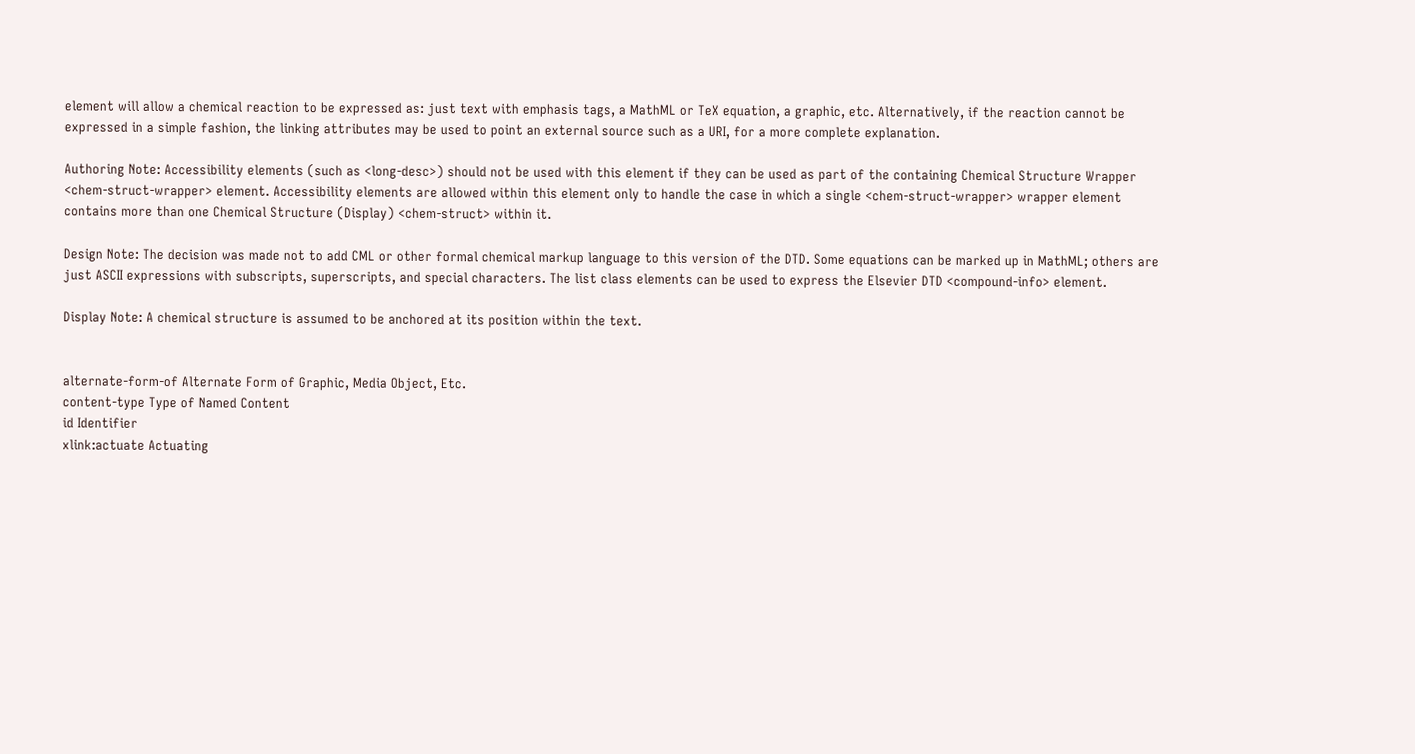element will allow a chemical reaction to be expressed as: just text with emphasis tags, a MathML or TeX equation, a graphic, etc. Alternatively, if the reaction cannot be expressed in a simple fashion, the linking attributes may be used to point an external source such as a URI, for a more complete explanation.

Authoring Note: Accessibility elements (such as <long-desc>) should not be used with this element if they can be used as part of the containing Chemical Structure Wrapper <chem-struct-wrapper> element. Accessibility elements are allowed within this element only to handle the case in which a single <chem-struct-wrapper> wrapper element contains more than one Chemical Structure (Display) <chem-struct> within it.

Design Note: The decision was made not to add CML or other formal chemical markup language to this version of the DTD. Some equations can be marked up in MathML; others are just ASCII expressions with subscripts, superscripts, and special characters. The list class elements can be used to express the Elsevier DTD <compound-info> element.

Display Note: A chemical structure is assumed to be anchored at its position within the text.


alternate-form-of Alternate Form of Graphic, Media Object, Etc.
content-type Type of Named Content
id Identifier
xlink:actuate Actuating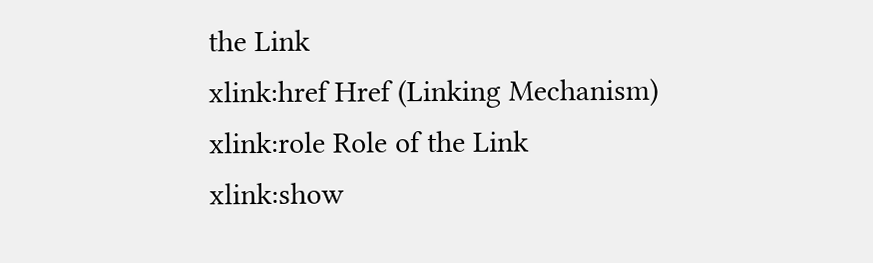the Link
xlink:href Href (Linking Mechanism)
xlink:role Role of the Link
xlink:show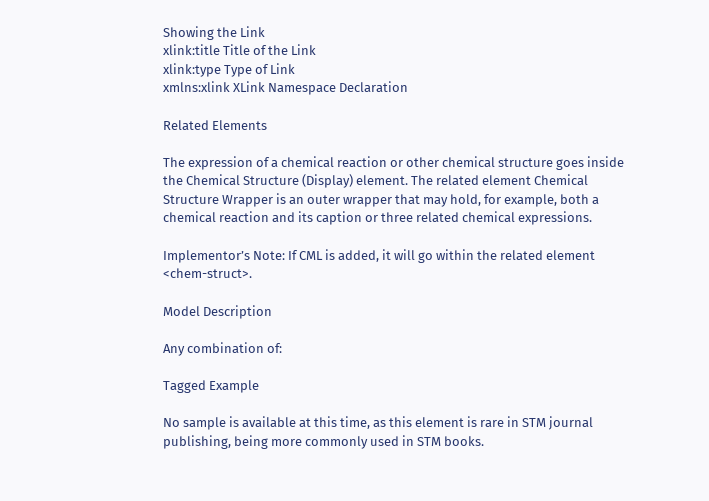Showing the Link
xlink:title Title of the Link
xlink:type Type of Link
xmlns:xlink XLink Namespace Declaration

Related Elements

The expression of a chemical reaction or other chemical structure goes inside the Chemical Structure (Display) element. The related element Chemical Structure Wrapper is an outer wrapper that may hold, for example, both a chemical reaction and its caption or three related chemical expressions.

Implementor’s Note: If CML is added, it will go within the related element <chem-struct>.

Model Description

Any combination of:

Tagged Example

No sample is available at this time, as this element is rare in STM journal publishing, being more commonly used in STM books.